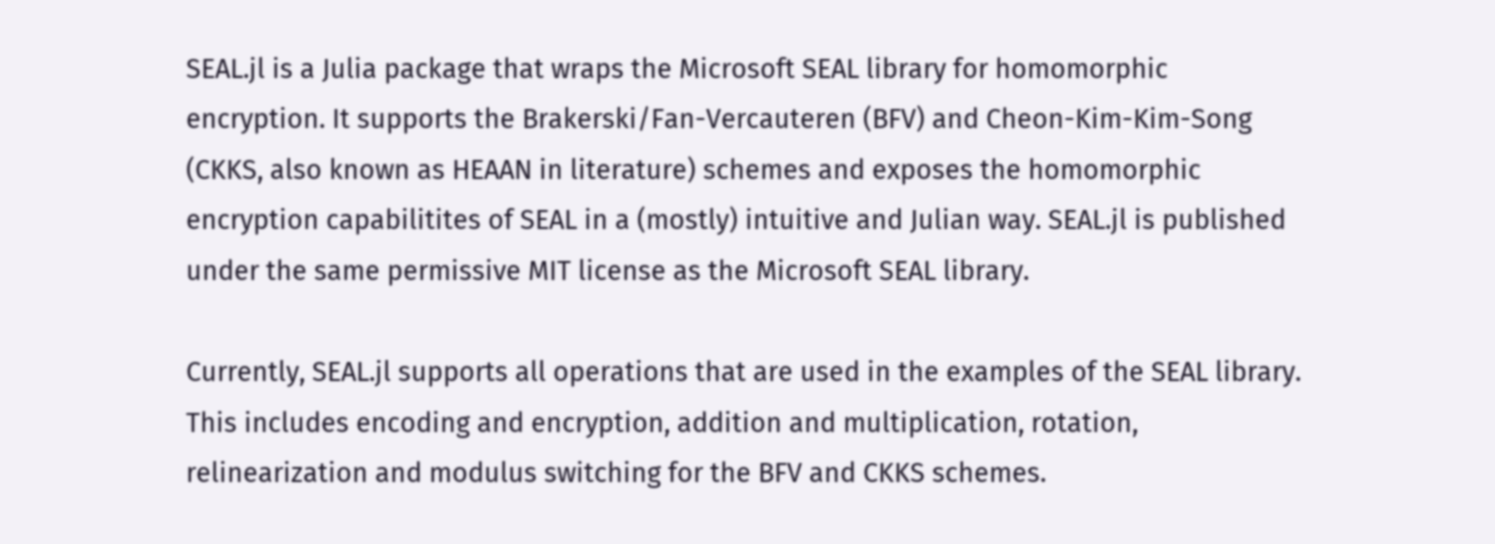SEAL.jl is a Julia package that wraps the Microsoft SEAL library for homomorphic encryption. It supports the Brakerski/Fan-Vercauteren (BFV) and Cheon-Kim-Kim-Song (CKKS, also known as HEAAN in literature) schemes and exposes the homomorphic encryption capabilitites of SEAL in a (mostly) intuitive and Julian way. SEAL.jl is published under the same permissive MIT license as the Microsoft SEAL library.

Currently, SEAL.jl supports all operations that are used in the examples of the SEAL library. This includes encoding and encryption, addition and multiplication, rotation, relinearization and modulus switching for the BFV and CKKS schemes.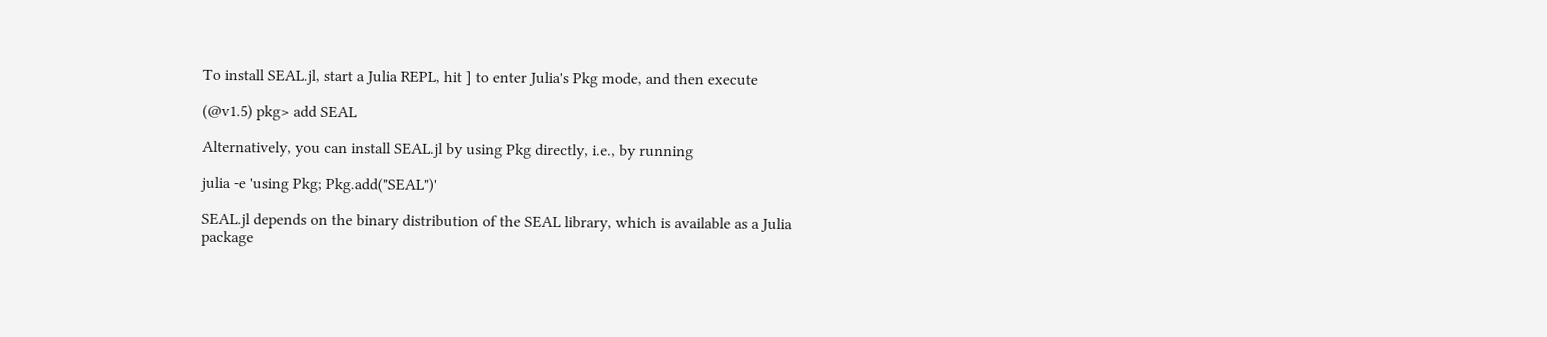To install SEAL.jl, start a Julia REPL, hit ] to enter Julia's Pkg mode, and then execute

(@v1.5) pkg> add SEAL

Alternatively, you can install SEAL.jl by using Pkg directly, i.e., by running

julia -e 'using Pkg; Pkg.add("SEAL")'

SEAL.jl depends on the binary distribution of the SEAL library, which is available as a Julia package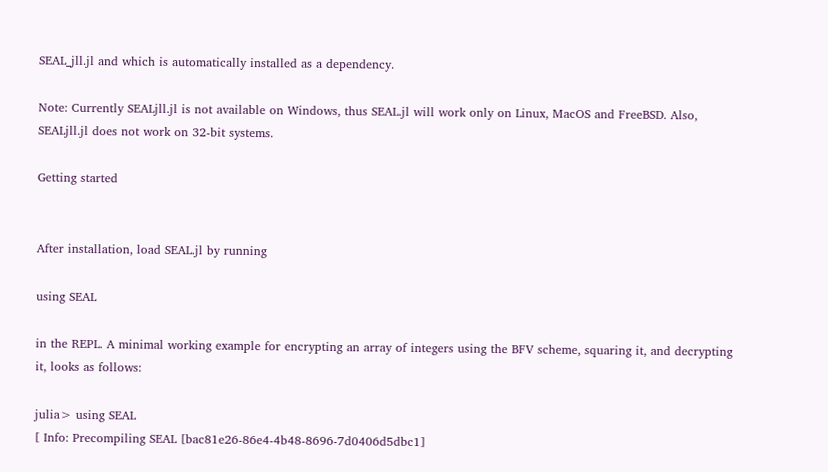SEAL_jll.jl and which is automatically installed as a dependency.

Note: Currently SEALjll.jl is not available on Windows, thus SEAL.jl will work only on Linux, MacOS and FreeBSD. Also, SEALjll.jl does not work on 32-bit systems.

Getting started


After installation, load SEAL.jl by running

using SEAL

in the REPL. A minimal working example for encrypting an array of integers using the BFV scheme, squaring it, and decrypting it, looks as follows:

julia> using SEAL
[ Info: Precompiling SEAL [bac81e26-86e4-4b48-8696-7d0406d5dbc1]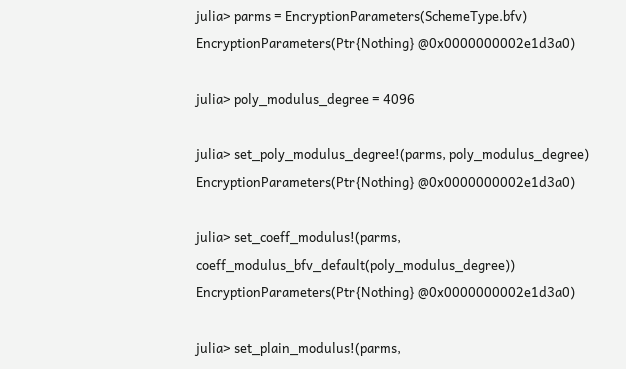julia> parms = EncryptionParameters(SchemeType.bfv)
EncryptionParameters(Ptr{Nothing} @0x0000000002e1d3a0)

julia> poly_modulus_degree = 4096

julia> set_poly_modulus_degree!(parms, poly_modulus_degree)
EncryptionParameters(Ptr{Nothing} @0x0000000002e1d3a0)

julia> set_coeff_modulus!(parms, coeff_modulus_bfv_default(poly_modulus_degree))
EncryptionParameters(Ptr{Nothing} @0x0000000002e1d3a0)

julia> set_plain_modulus!(parms,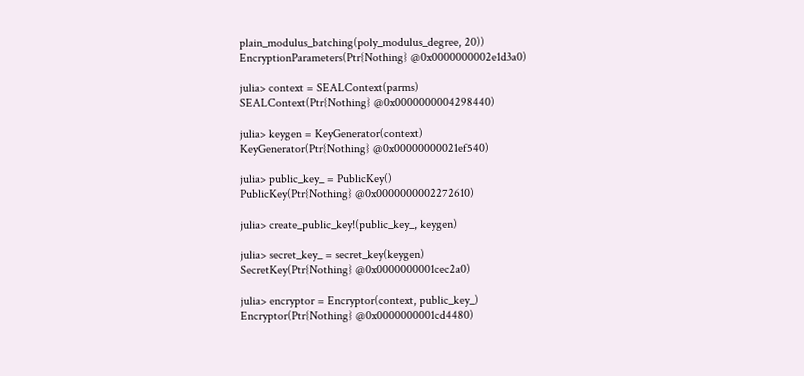plain_modulus_batching(poly_modulus_degree, 20))
EncryptionParameters(Ptr{Nothing} @0x0000000002e1d3a0)

julia> context = SEALContext(parms)
SEALContext(Ptr{Nothing} @0x0000000004298440)

julia> keygen = KeyGenerator(context)
KeyGenerator(Ptr{Nothing} @0x00000000021ef540)

julia> public_key_ = PublicKey()
PublicKey(Ptr{Nothing} @0x0000000002272610)

julia> create_public_key!(public_key_, keygen)

julia> secret_key_ = secret_key(keygen)
SecretKey(Ptr{Nothing} @0x0000000001cec2a0)

julia> encryptor = Encryptor(context, public_key_)
Encryptor(Ptr{Nothing} @0x0000000001cd4480)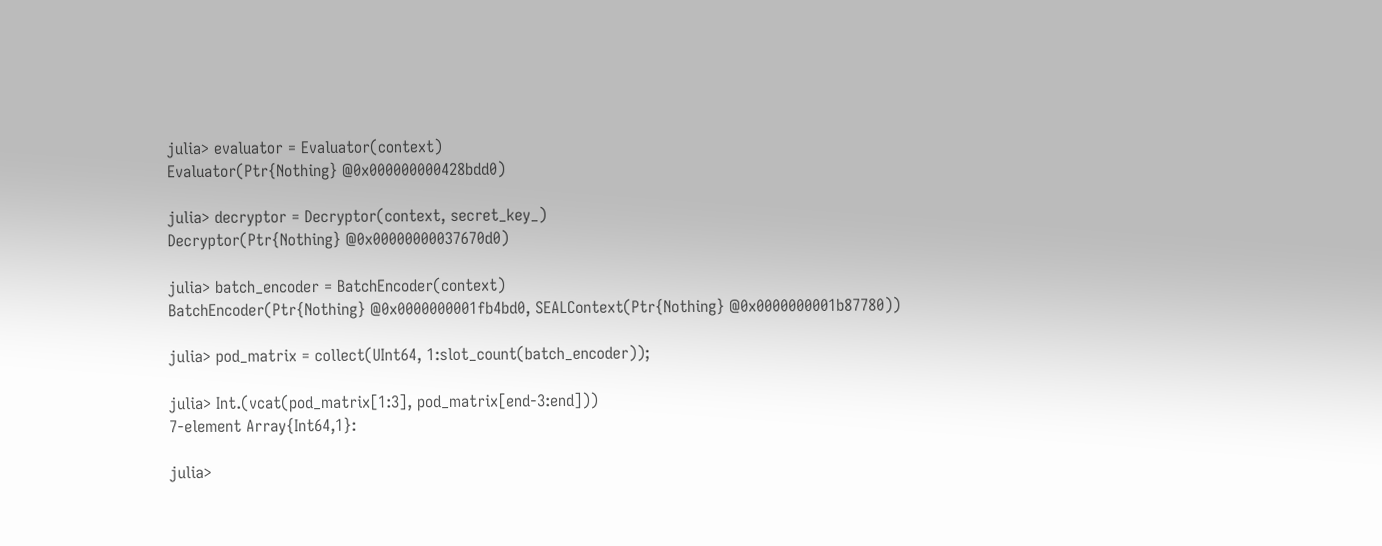julia> evaluator = Evaluator(context)
Evaluator(Ptr{Nothing} @0x000000000428bdd0)

julia> decryptor = Decryptor(context, secret_key_)
Decryptor(Ptr{Nothing} @0x00000000037670d0)

julia> batch_encoder = BatchEncoder(context)
BatchEncoder(Ptr{Nothing} @0x0000000001fb4bd0, SEALContext(Ptr{Nothing} @0x0000000001b87780))

julia> pod_matrix = collect(UInt64, 1:slot_count(batch_encoder));

julia> Int.(vcat(pod_matrix[1:3], pod_matrix[end-3:end]))
7-element Array{Int64,1}:

julia>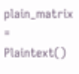plain_matrix = Plaintext()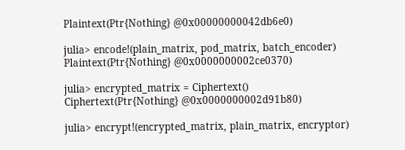Plaintext(Ptr{Nothing} @0x00000000042db6e0)

julia> encode!(plain_matrix, pod_matrix, batch_encoder)
Plaintext(Ptr{Nothing} @0x0000000002ce0370)

julia> encrypted_matrix = Ciphertext()
Ciphertext(Ptr{Nothing} @0x0000000002d91b80)

julia> encrypt!(encrypted_matrix, plain_matrix, encryptor)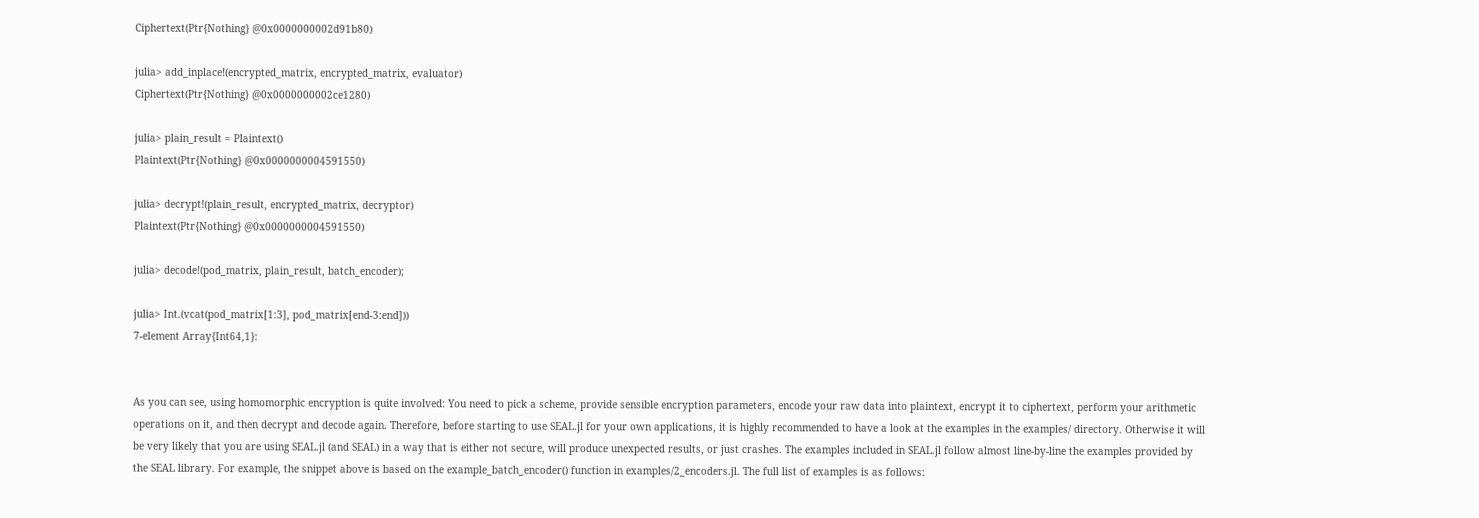Ciphertext(Ptr{Nothing} @0x0000000002d91b80)

julia> add_inplace!(encrypted_matrix, encrypted_matrix, evaluator)
Ciphertext(Ptr{Nothing} @0x0000000002ce1280)

julia> plain_result = Plaintext()
Plaintext(Ptr{Nothing} @0x0000000004591550)

julia> decrypt!(plain_result, encrypted_matrix, decryptor)
Plaintext(Ptr{Nothing} @0x0000000004591550)

julia> decode!(pod_matrix, plain_result, batch_encoder);

julia> Int.(vcat(pod_matrix[1:3], pod_matrix[end-3:end]))
7-element Array{Int64,1}:


As you can see, using homomorphic encryption is quite involved: You need to pick a scheme, provide sensible encryption parameters, encode your raw data into plaintext, encrypt it to ciphertext, perform your arithmetic operations on it, and then decrypt and decode again. Therefore, before starting to use SEAL.jl for your own applications, it is highly recommended to have a look at the examples in the examples/ directory. Otherwise it will be very likely that you are using SEAL.jl (and SEAL) in a way that is either not secure, will produce unexpected results, or just crashes. The examples included in SEAL.jl follow almost line-by-line the examples provided by the SEAL library. For example, the snippet above is based on the example_batch_encoder() function in examples/2_encoders.jl. The full list of examples is as follows: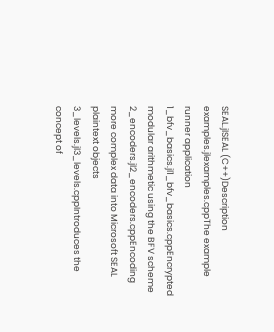SEAL.jlSEAL (C++)Description
examples.jlexamples.cppThe example runner application
1_bfv_basics.jl1_bfv_basics.cppEncrypted modular arithmetic using the BFV scheme
2_encoders.jl2_encoders.cppEncoding more complex data into Microsoft SEAL plaintext objects
3_levels.jl3_levels.cppIntroduces the concept of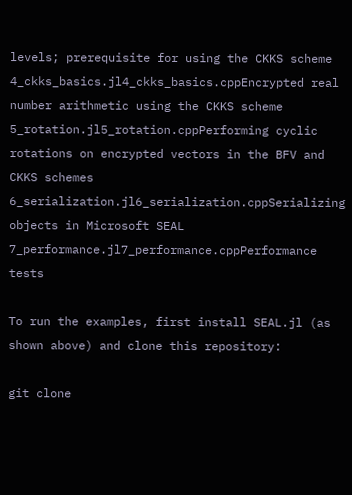levels; prerequisite for using the CKKS scheme
4_ckks_basics.jl4_ckks_basics.cppEncrypted real number arithmetic using the CKKS scheme
5_rotation.jl5_rotation.cppPerforming cyclic rotations on encrypted vectors in the BFV and CKKS schemes
6_serialization.jl6_serialization.cppSerializing objects in Microsoft SEAL
7_performance.jl7_performance.cppPerformance tests

To run the examples, first install SEAL.jl (as shown above) and clone this repository:

git clone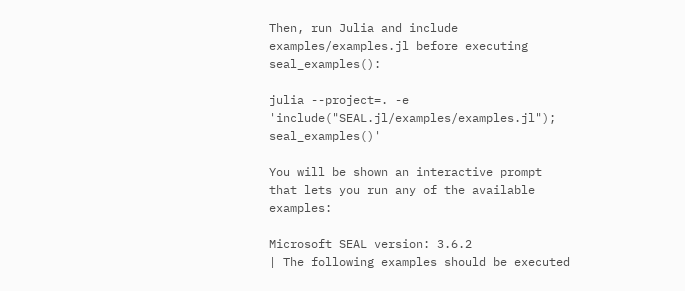Then, run Julia and include examples/examples.jl before executing seal_examples():

julia --project=. -e 'include("SEAL.jl/examples/examples.jl"); seal_examples()'

You will be shown an interactive prompt that lets you run any of the available examples:

Microsoft SEAL version: 3.6.2
| The following examples should be executed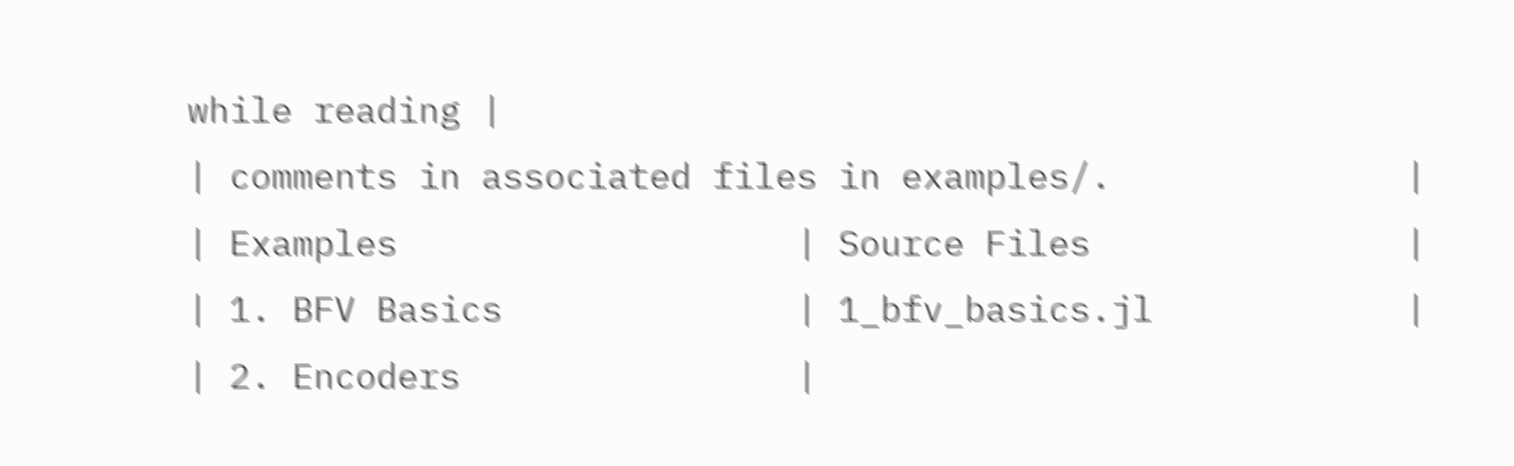while reading |
| comments in associated files in examples/.              |
| Examples                   | Source Files               |
| 1. BFV Basics              | 1_bfv_basics.jl            |
| 2. Encoders                |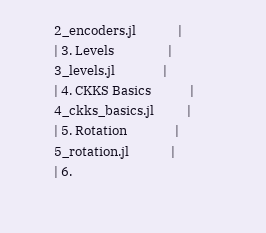2_encoders.jl              |
| 3. Levels                  | 3_levels.jl                |
| 4. CKKS Basics             | 4_ckks_basics.jl           |
| 5. Rotation                | 5_rotation.jl              |
| 6.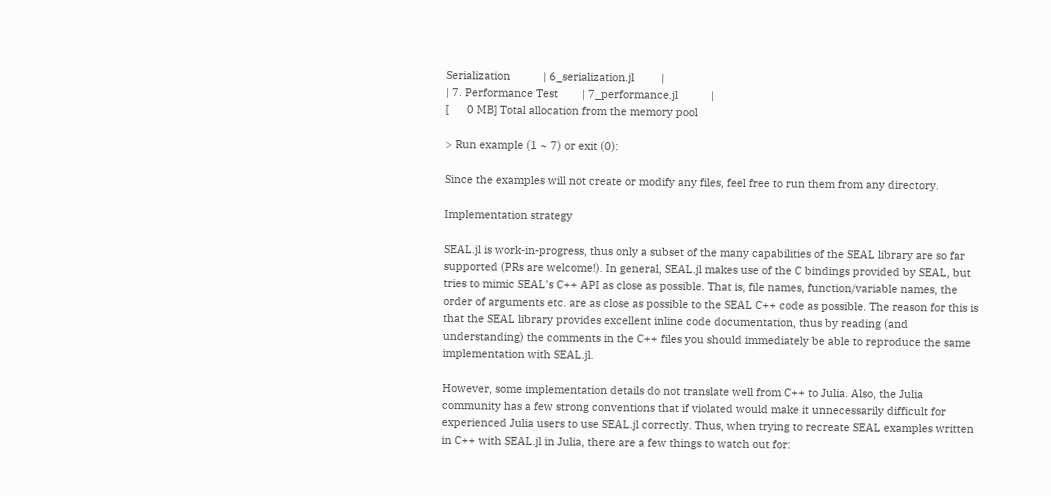Serialization           | 6_serialization.jl         |
| 7. Performance Test        | 7_performance.jl           |
[      0 MB] Total allocation from the memory pool

> Run example (1 ~ 7) or exit (0):

Since the examples will not create or modify any files, feel free to run them from any directory.

Implementation strategy

SEAL.jl is work-in-progress, thus only a subset of the many capabilities of the SEAL library are so far supported (PRs are welcome!). In general, SEAL.jl makes use of the C bindings provided by SEAL, but tries to mimic SEAL's C++ API as close as possible. That is, file names, function/variable names, the order of arguments etc. are as close as possible to the SEAL C++ code as possible. The reason for this is that the SEAL library provides excellent inline code documentation, thus by reading (and understanding) the comments in the C++ files you should immediately be able to reproduce the same implementation with SEAL.jl.

However, some implementation details do not translate well from C++ to Julia. Also, the Julia community has a few strong conventions that if violated would make it unnecessarily difficult for experienced Julia users to use SEAL.jl correctly. Thus, when trying to recreate SEAL examples written in C++ with SEAL.jl in Julia, there are a few things to watch out for: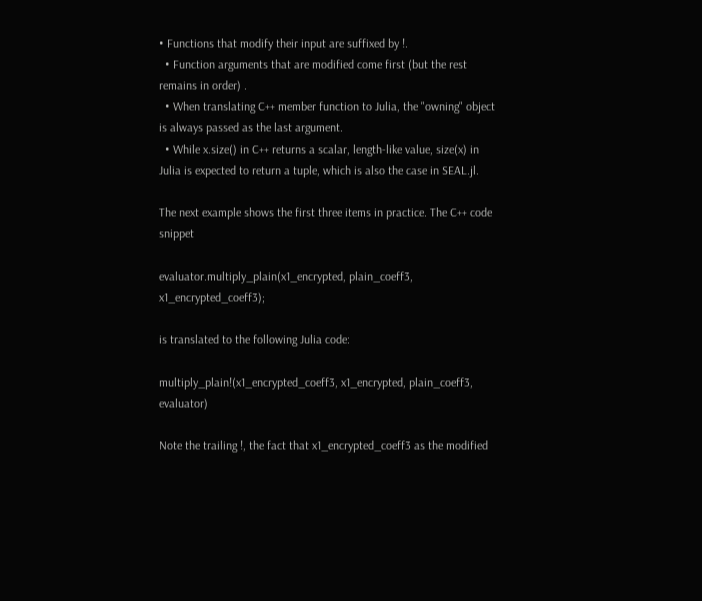• Functions that modify their input are suffixed by !.
  • Function arguments that are modified come first (but the rest remains in order) .
  • When translating C++ member function to Julia, the "owning" object is always passed as the last argument.
  • While x.size() in C++ returns a scalar, length-like value, size(x) in Julia is expected to return a tuple, which is also the case in SEAL.jl.

The next example shows the first three items in practice. The C++ code snippet

evaluator.multiply_plain(x1_encrypted, plain_coeff3, x1_encrypted_coeff3);

is translated to the following Julia code:

multiply_plain!(x1_encrypted_coeff3, x1_encrypted, plain_coeff3, evaluator)

Note the trailing !, the fact that x1_encrypted_coeff3 as the modified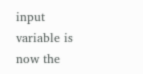input variable is now the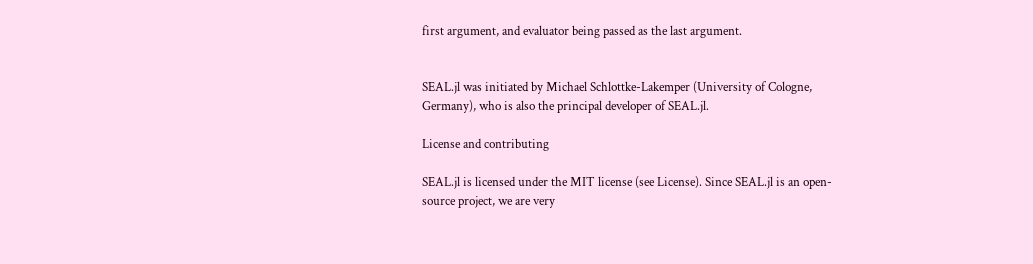first argument, and evaluator being passed as the last argument.


SEAL.jl was initiated by Michael Schlottke-Lakemper (University of Cologne, Germany), who is also the principal developer of SEAL.jl.

License and contributing

SEAL.jl is licensed under the MIT license (see License). Since SEAL.jl is an open-source project, we are very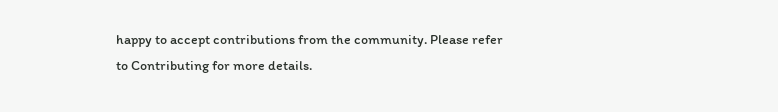happy to accept contributions from the community. Please refer to Contributing for more details.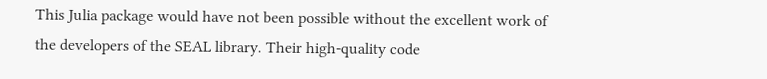This Julia package would have not been possible without the excellent work of the developers of the SEAL library. Their high-quality code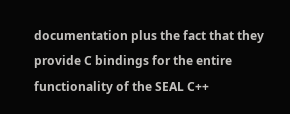documentation plus the fact that they provide C bindings for the entire functionality of the SEAL C++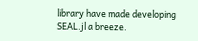library have made developing SEAL.jl a breeze.